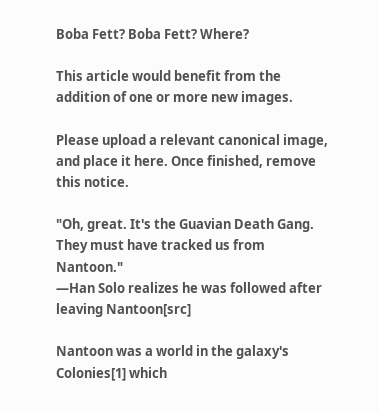Boba Fett? Boba Fett? Where?

This article would benefit from the addition of one or more new images.

Please upload a relevant canonical image, and place it here. Once finished, remove this notice.

"Oh, great. It's the Guavian Death Gang. They must have tracked us from Nantoon."
―Han Solo realizes he was followed after leaving Nantoon[src]

Nantoon was a world in the galaxy's Colonies[1] which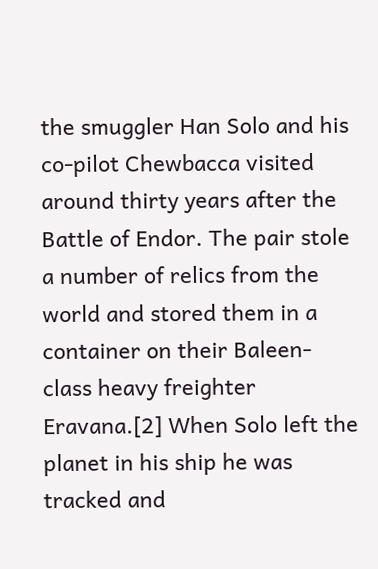the smuggler Han Solo and his co-pilot Chewbacca visited around thirty years after the Battle of Endor. The pair stole a number of relics from the world and stored them in a container on their Baleen-class heavy freighter Eravana.[2] When Solo left the planet in his ship he was tracked and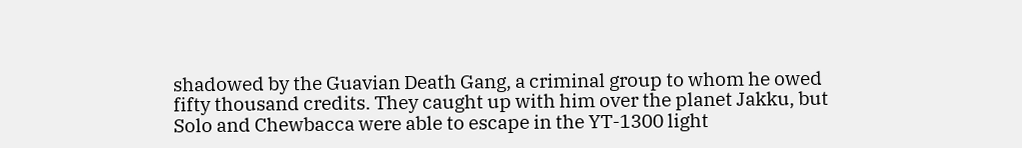shadowed by the Guavian Death Gang, a criminal group to whom he owed fifty thousand credits. They caught up with him over the planet Jakku, but Solo and Chewbacca were able to escape in the YT-1300 light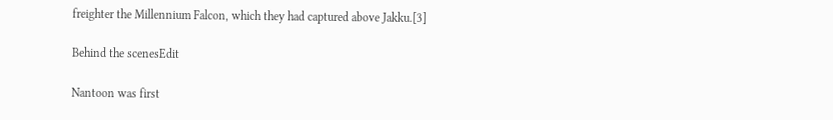freighter the Millennium Falcon, which they had captured above Jakku.[3]

Behind the scenesEdit

Nantoon was first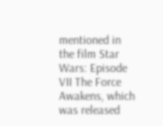mentioned in the film Star Wars: Episode VII The Force Awakens, which was released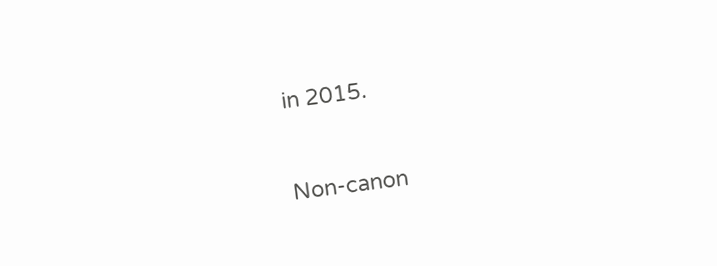in 2015.


Non-canon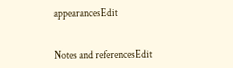appearancesEdit


Notes and referencesEdit